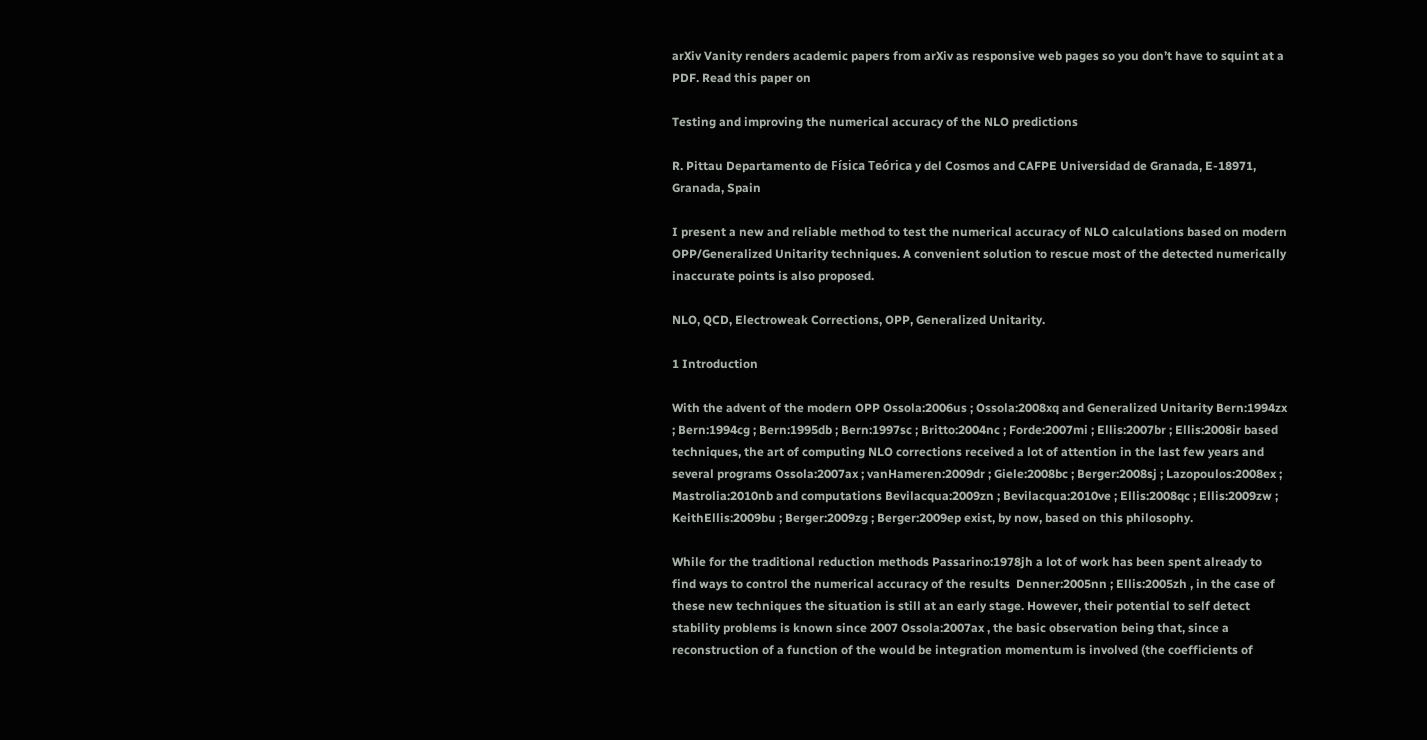arXiv Vanity renders academic papers from arXiv as responsive web pages so you don’t have to squint at a PDF. Read this paper on

Testing and improving the numerical accuracy of the NLO predictions

R. Pittau Departamento de Física Teórica y del Cosmos and CAFPE Universidad de Granada, E-18971, Granada, Spain

I present a new and reliable method to test the numerical accuracy of NLO calculations based on modern OPP/Generalized Unitarity techniques. A convenient solution to rescue most of the detected numerically inaccurate points is also proposed.

NLO, QCD, Electroweak Corrections, OPP, Generalized Unitarity.

1 Introduction

With the advent of the modern OPP Ossola:2006us ; Ossola:2008xq and Generalized Unitarity Bern:1994zx ; Bern:1994cg ; Bern:1995db ; Bern:1997sc ; Britto:2004nc ; Forde:2007mi ; Ellis:2007br ; Ellis:2008ir based techniques, the art of computing NLO corrections received a lot of attention in the last few years and several programs Ossola:2007ax ; vanHameren:2009dr ; Giele:2008bc ; Berger:2008sj ; Lazopoulos:2008ex ; Mastrolia:2010nb and computations Bevilacqua:2009zn ; Bevilacqua:2010ve ; Ellis:2008qc ; Ellis:2009zw ; KeithEllis:2009bu ; Berger:2009zg ; Berger:2009ep exist, by now, based on this philosophy.

While for the traditional reduction methods Passarino:1978jh a lot of work has been spent already to find ways to control the numerical accuracy of the results  Denner:2005nn ; Ellis:2005zh , in the case of these new techniques the situation is still at an early stage. However, their potential to self detect stability problems is known since 2007 Ossola:2007ax , the basic observation being that, since a reconstruction of a function of the would be integration momentum is involved (the coefficients of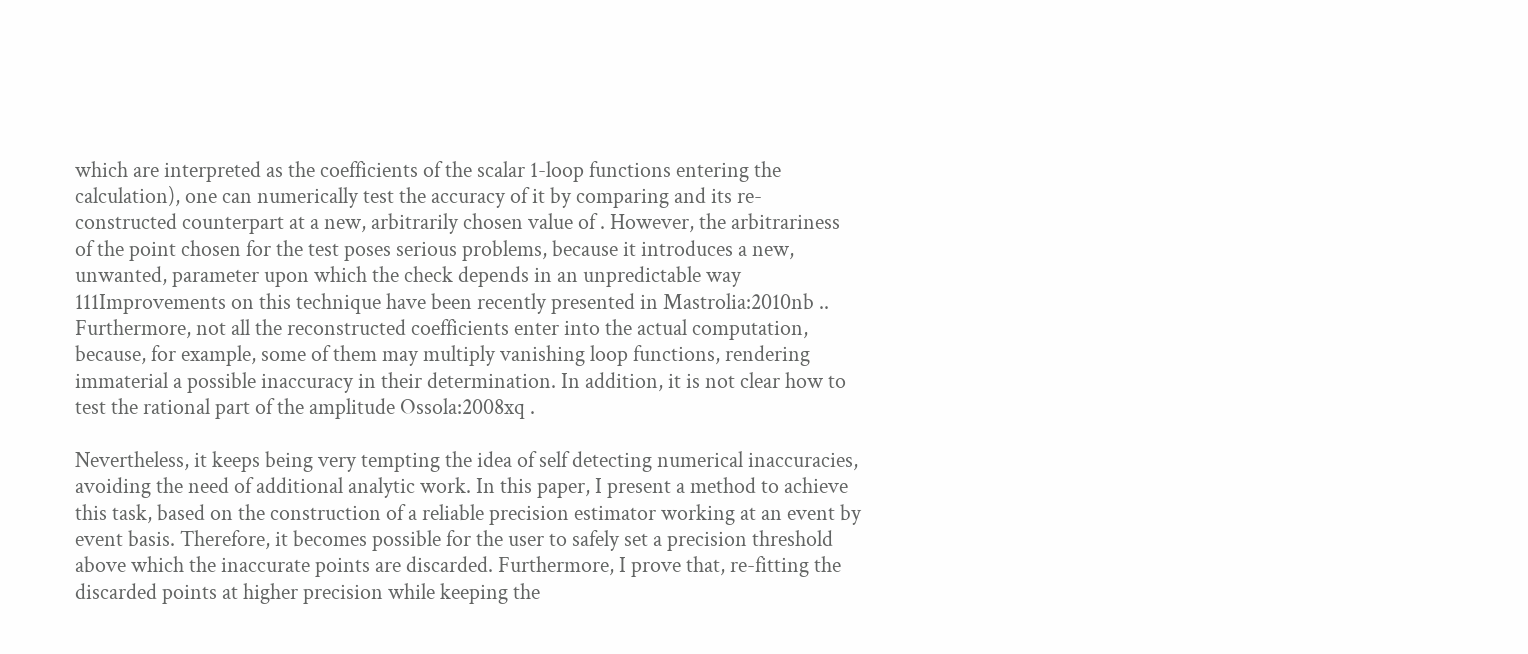which are interpreted as the coefficients of the scalar 1-loop functions entering the calculation), one can numerically test the accuracy of it by comparing and its re-constructed counterpart at a new, arbitrarily chosen value of . However, the arbitrariness of the point chosen for the test poses serious problems, because it introduces a new, unwanted, parameter upon which the check depends in an unpredictable way 111Improvements on this technique have been recently presented in Mastrolia:2010nb .. Furthermore, not all the reconstructed coefficients enter into the actual computation, because, for example, some of them may multiply vanishing loop functions, rendering immaterial a possible inaccuracy in their determination. In addition, it is not clear how to test the rational part of the amplitude Ossola:2008xq .

Nevertheless, it keeps being very tempting the idea of self detecting numerical inaccuracies, avoiding the need of additional analytic work. In this paper, I present a method to achieve this task, based on the construction of a reliable precision estimator working at an event by event basis. Therefore, it becomes possible for the user to safely set a precision threshold above which the inaccurate points are discarded. Furthermore, I prove that, re-fitting the discarded points at higher precision while keeping the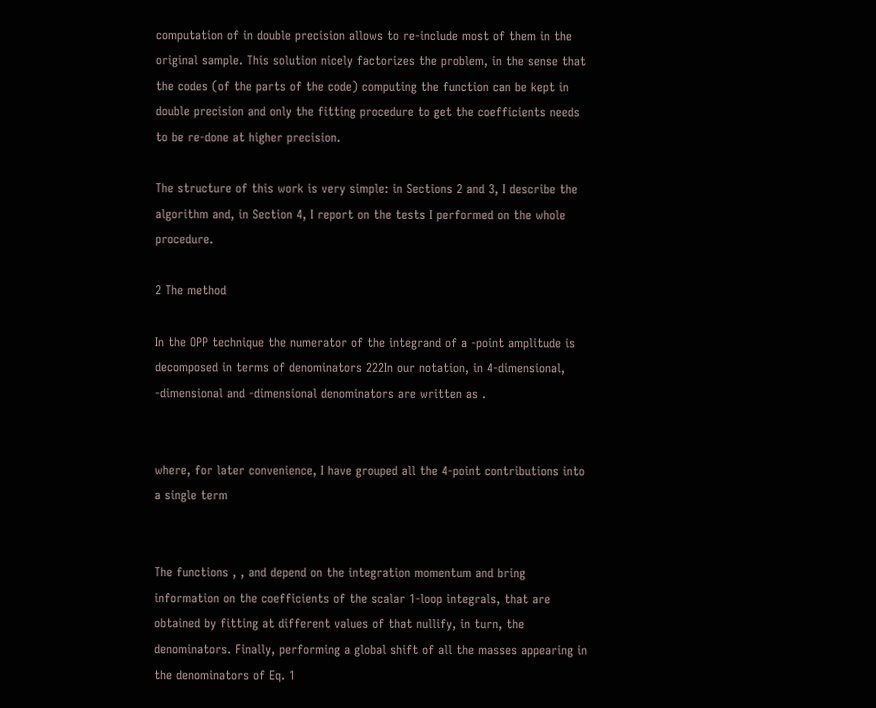computation of in double precision allows to re-include most of them in the original sample. This solution nicely factorizes the problem, in the sense that the codes (of the parts of the code) computing the function can be kept in double precision and only the fitting procedure to get the coefficients needs to be re-done at higher precision.

The structure of this work is very simple: in Sections 2 and 3, I describe the algorithm and, in Section 4, I report on the tests I performed on the whole procedure.

2 The method

In the OPP technique the numerator of the integrand of a -point amplitude is decomposed in terms of denominators 222In our notation, in 4-dimensional, -dimensional and -dimensional denominators are written as .


where, for later convenience, I have grouped all the 4-point contributions into a single term


The functions , , and depend on the integration momentum and bring information on the coefficients of the scalar 1-loop integrals, that are obtained by fitting at different values of that nullify, in turn, the denominators. Finally, performing a global shift of all the masses appearing in the denominators of Eq. 1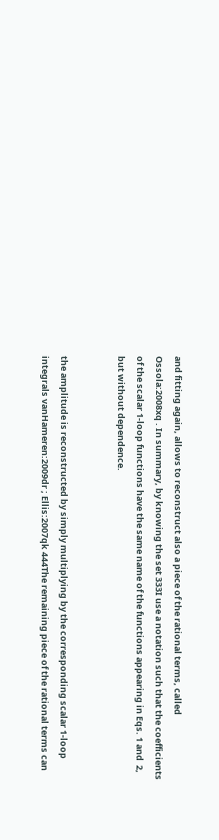and fitting again, allows to reconstruct also a piece of the rational terms, called  Ossola:2008xq . In summary, by knowing the set 333I use a notation such that the coefficients of the scalar 1-loop functions have the same name of the functions appearing in Eqs. 1 and  2, but without dependence.


the amplitude is reconstructed by simply multiplying by the corresponding scalar 1-loop integrals vanHameren:2009dr ; Ellis:2007qk 444The remaining piece of the rational terms can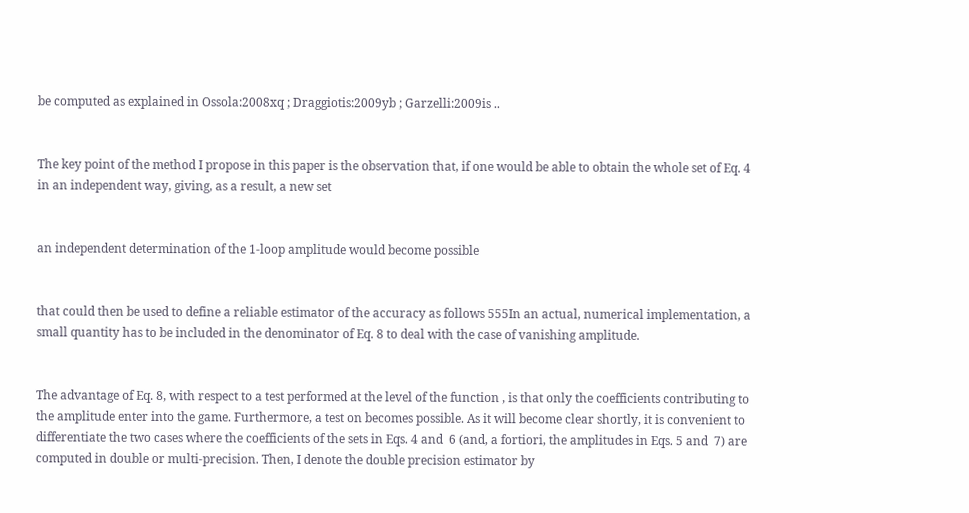be computed as explained in Ossola:2008xq ; Draggiotis:2009yb ; Garzelli:2009is ..


The key point of the method I propose in this paper is the observation that, if one would be able to obtain the whole set of Eq. 4 in an independent way, giving, as a result, a new set


an independent determination of the 1-loop amplitude would become possible


that could then be used to define a reliable estimator of the accuracy as follows 555In an actual, numerical implementation, a small quantity has to be included in the denominator of Eq. 8 to deal with the case of vanishing amplitude.


The advantage of Eq. 8, with respect to a test performed at the level of the function , is that only the coefficients contributing to the amplitude enter into the game. Furthermore, a test on becomes possible. As it will become clear shortly, it is convenient to differentiate the two cases where the coefficients of the sets in Eqs. 4 and  6 (and, a fortiori, the amplitudes in Eqs. 5 and  7) are computed in double or multi-precision. Then, I denote the double precision estimator by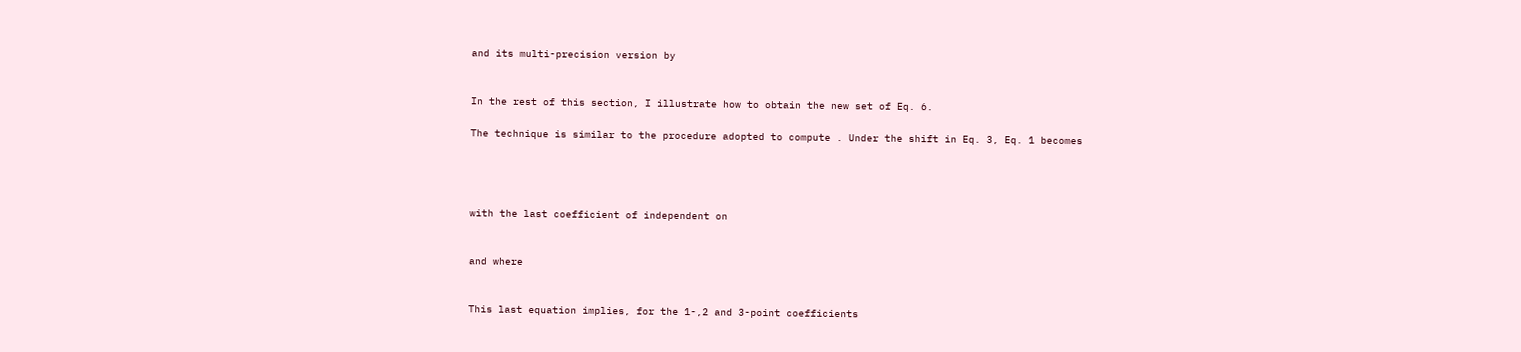and its multi-precision version by


In the rest of this section, I illustrate how to obtain the new set of Eq. 6.

The technique is similar to the procedure adopted to compute . Under the shift in Eq. 3, Eq. 1 becomes




with the last coefficient of independent on


and where


This last equation implies, for the 1-,2 and 3-point coefficients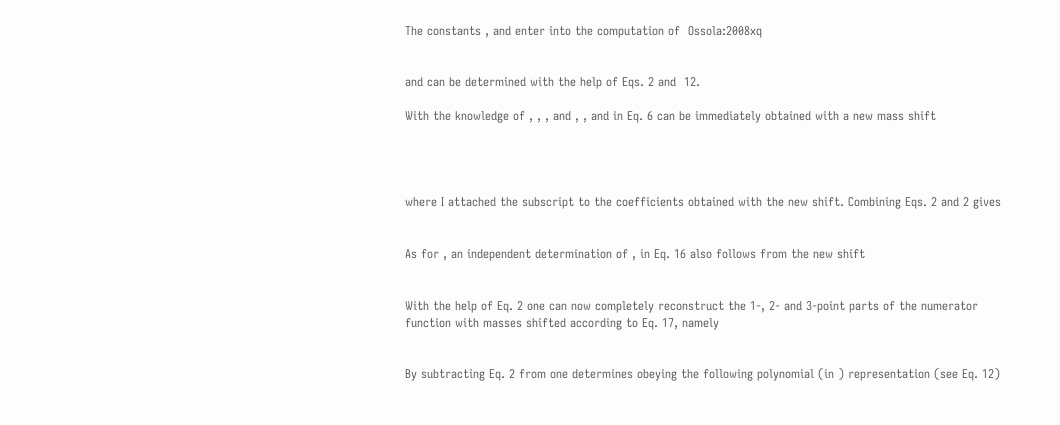The constants , and enter into the computation of  Ossola:2008xq


and can be determined with the help of Eqs. 2 and  12.

With the knowledge of , , , and , , and in Eq. 6 can be immediately obtained with a new mass shift




where I attached the subscript to the coefficients obtained with the new shift. Combining Eqs. 2 and 2 gives


As for , an independent determination of , in Eq. 16 also follows from the new shift


With the help of Eq. 2 one can now completely reconstruct the 1-, 2- and 3-point parts of the numerator function with masses shifted according to Eq. 17, namely


By subtracting Eq. 2 from one determines obeying the following polynomial (in ) representation (see Eq. 12)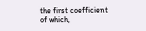the first coefficient of which,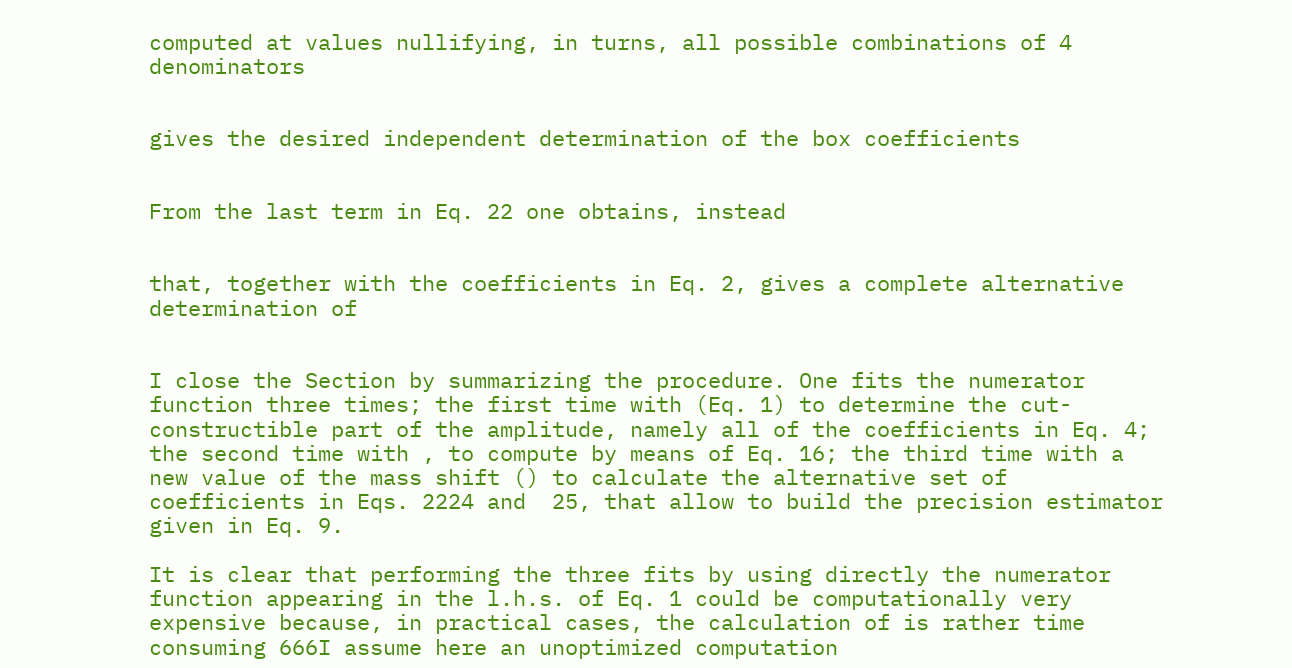computed at values nullifying, in turns, all possible combinations of 4 denominators


gives the desired independent determination of the box coefficients


From the last term in Eq. 22 one obtains, instead


that, together with the coefficients in Eq. 2, gives a complete alternative determination of


I close the Section by summarizing the procedure. One fits the numerator function three times; the first time with (Eq. 1) to determine the cut-constructible part of the amplitude, namely all of the coefficients in Eq. 4; the second time with , to compute by means of Eq. 16; the third time with a new value of the mass shift () to calculate the alternative set of coefficients in Eqs. 2224 and  25, that allow to build the precision estimator given in Eq. 9.

It is clear that performing the three fits by using directly the numerator function appearing in the l.h.s. of Eq. 1 could be computationally very expensive because, in practical cases, the calculation of is rather time consuming 666I assume here an unoptimized computation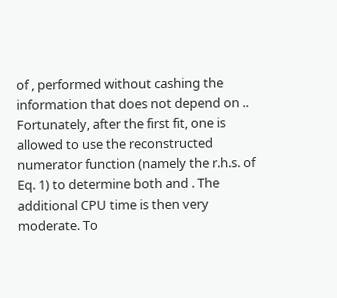of , performed without cashing the information that does not depend on .. Fortunately, after the first fit, one is allowed to use the reconstructed numerator function (namely the r.h.s. of Eq. 1) to determine both and . The additional CPU time is then very moderate. To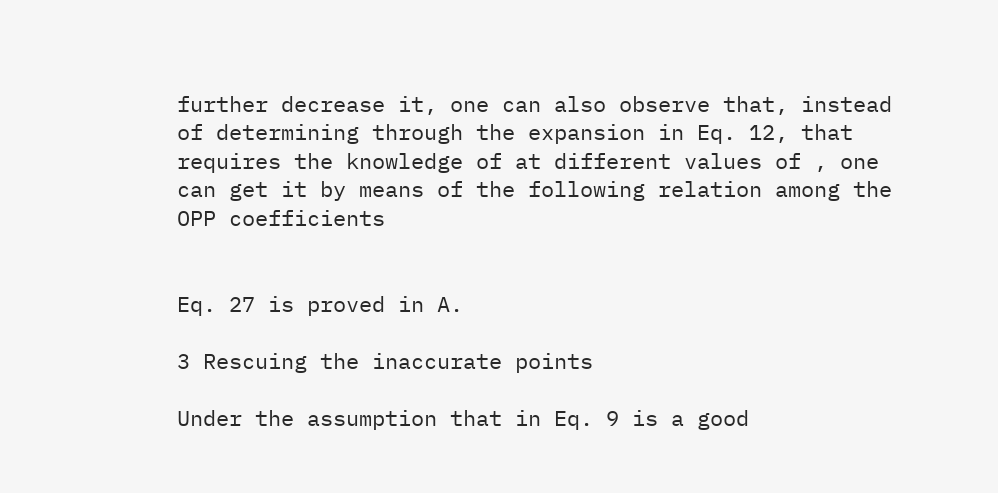further decrease it, one can also observe that, instead of determining through the expansion in Eq. 12, that requires the knowledge of at different values of , one can get it by means of the following relation among the OPP coefficients


Eq. 27 is proved in A.

3 Rescuing the inaccurate points

Under the assumption that in Eq. 9 is a good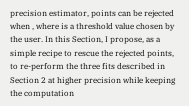precision estimator, points can be rejected when , where is a threshold value chosen by the user. In this Section, I propose, as a simple recipe to rescue the rejected points, to re-perform the three fits described in Section 2 at higher precision while keeping the computation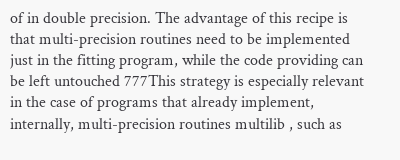of in double precision. The advantage of this recipe is that multi-precision routines need to be implemented just in the fitting program, while the code providing can be left untouched 777This strategy is especially relevant in the case of programs that already implement, internally, multi-precision routines multilib , such as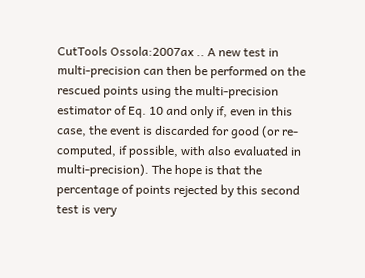CutTools Ossola:2007ax .. A new test in multi-precision can then be performed on the rescued points using the multi-precision estimator of Eq. 10 and only if, even in this case, the event is discarded for good (or re-computed, if possible, with also evaluated in multi-precision). The hope is that the percentage of points rejected by this second test is very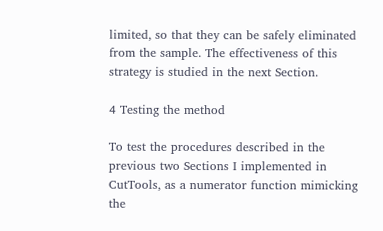limited, so that they can be safely eliminated from the sample. The effectiveness of this strategy is studied in the next Section.

4 Testing the method

To test the procedures described in the previous two Sections I implemented in CutTools, as a numerator function mimicking the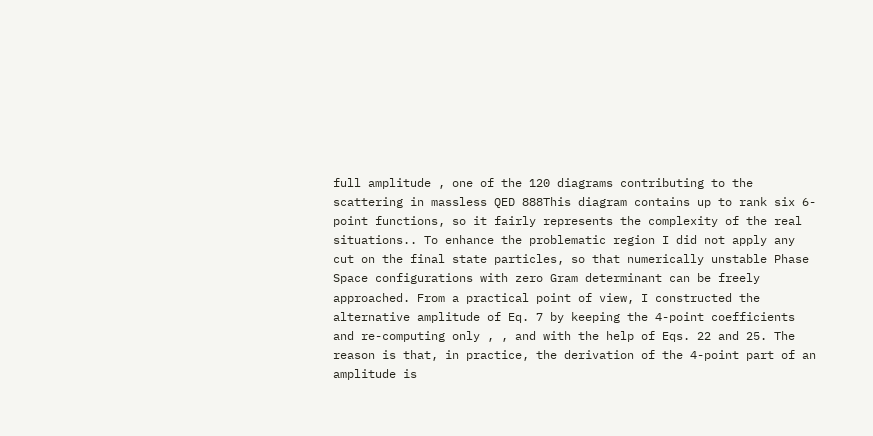full amplitude , one of the 120 diagrams contributing to the scattering in massless QED 888This diagram contains up to rank six 6-point functions, so it fairly represents the complexity of the real situations.. To enhance the problematic region I did not apply any cut on the final state particles, so that numerically unstable Phase Space configurations with zero Gram determinant can be freely approached. From a practical point of view, I constructed the alternative amplitude of Eq. 7 by keeping the 4-point coefficients and re-computing only , , and with the help of Eqs. 22 and 25. The reason is that, in practice, the derivation of the 4-point part of an amplitude is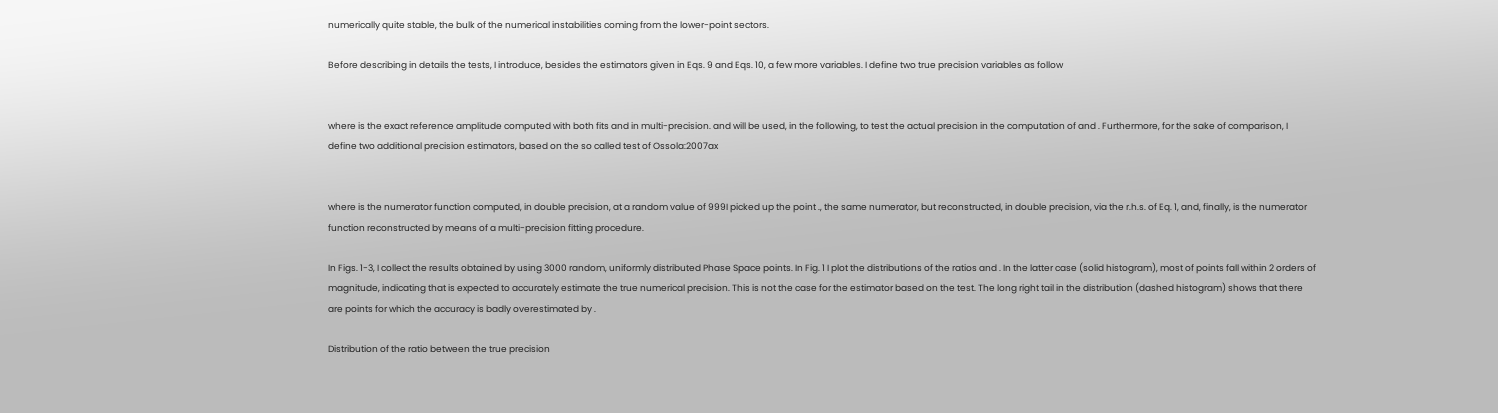numerically quite stable, the bulk of the numerical instabilities coming from the lower-point sectors.

Before describing in details the tests, I introduce, besides the estimators given in Eqs. 9 and Eqs. 10, a few more variables. I define two true precision variables as follow


where is the exact reference amplitude computed with both fits and in multi-precision. and will be used, in the following, to test the actual precision in the computation of and . Furthermore, for the sake of comparison, I define two additional precision estimators, based on the so called test of Ossola:2007ax


where is the numerator function computed, in double precision, at a random value of 999I picked up the point ., the same numerator, but reconstructed, in double precision, via the r.h.s. of Eq. 1, and, finally, is the numerator function reconstructed by means of a multi-precision fitting procedure.

In Figs. 1-3, I collect the results obtained by using 3000 random, uniformly distributed Phase Space points. In Fig. 1 I plot the distributions of the ratios and . In the latter case (solid histogram), most of points fall within 2 orders of magnitude, indicating that is expected to accurately estimate the true numerical precision. This is not the case for the estimator based on the test. The long right tail in the distribution (dashed histogram) shows that there are points for which the accuracy is badly overestimated by .

Distribution of the ratio between the true precision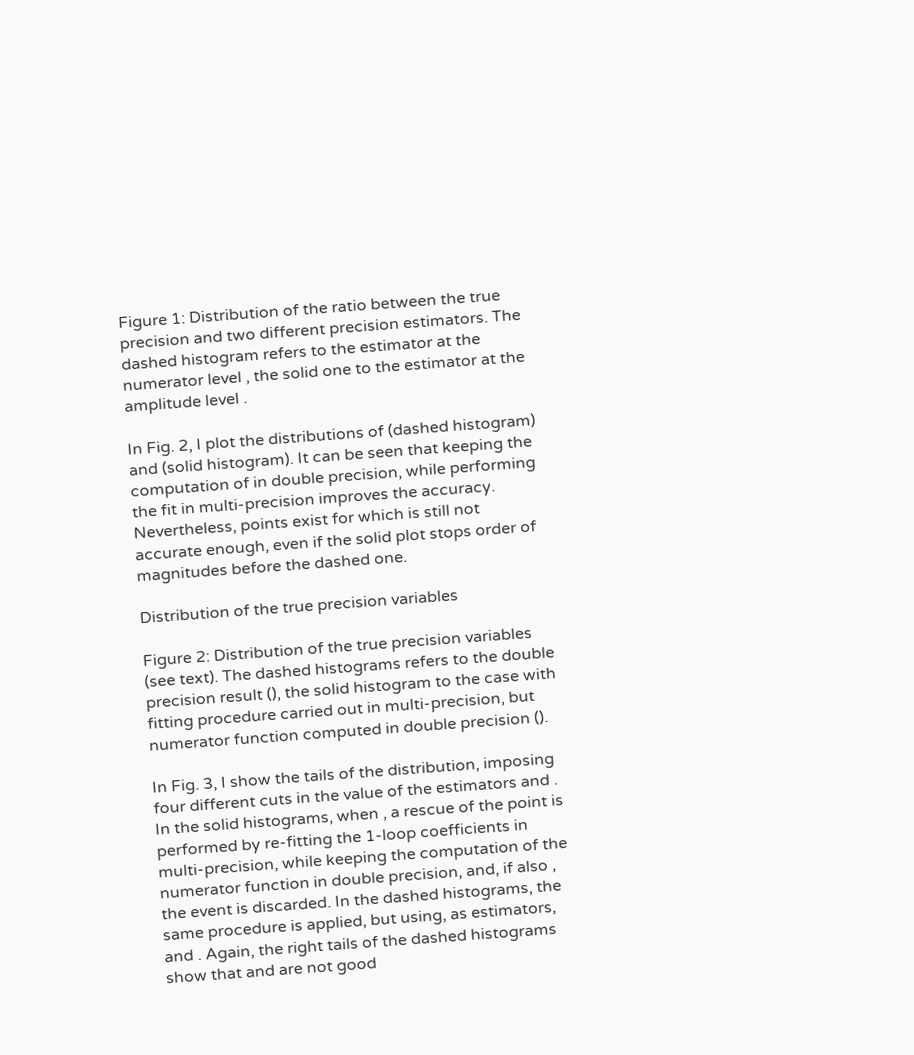Figure 1: Distribution of the ratio between the true precision and two different precision estimators. The dashed histogram refers to the estimator at the numerator level , the solid one to the estimator at the amplitude level .

In Fig. 2, I plot the distributions of (dashed histogram) and (solid histogram). It can be seen that keeping the computation of in double precision, while performing the fit in multi-precision improves the accuracy. Nevertheless, points exist for which is still not accurate enough, even if the solid plot stops order of magnitudes before the dashed one.

Distribution of the true precision variables

Figure 2: Distribution of the true precision variables (see text). The dashed histograms refers to the double precision result (), the solid histogram to the case with fitting procedure carried out in multi-precision, but numerator function computed in double precision ().

In Fig. 3, I show the tails of the distribution, imposing four different cuts in the value of the estimators and . In the solid histograms, when , a rescue of the point is performed by re-fitting the 1-loop coefficients in multi-precision, while keeping the computation of the numerator function in double precision, and, if also , the event is discarded. In the dashed histograms, the same procedure is applied, but using, as estimators, and . Again, the right tails of the dashed histograms show that and are not good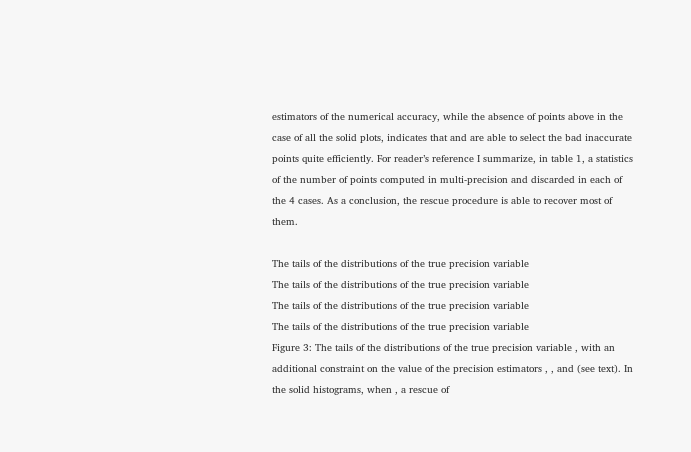estimators of the numerical accuracy, while the absence of points above in the case of all the solid plots, indicates that and are able to select the bad inaccurate points quite efficiently. For reader’s reference I summarize, in table 1, a statistics of the number of points computed in multi-precision and discarded in each of the 4 cases. As a conclusion, the rescue procedure is able to recover most of them.

The tails of the distributions of the true precision variable
The tails of the distributions of the true precision variable
The tails of the distributions of the true precision variable
The tails of the distributions of the true precision variable
Figure 3: The tails of the distributions of the true precision variable , with an additional constraint on the value of the precision estimators , , and (see text). In the solid histograms, when , a rescue of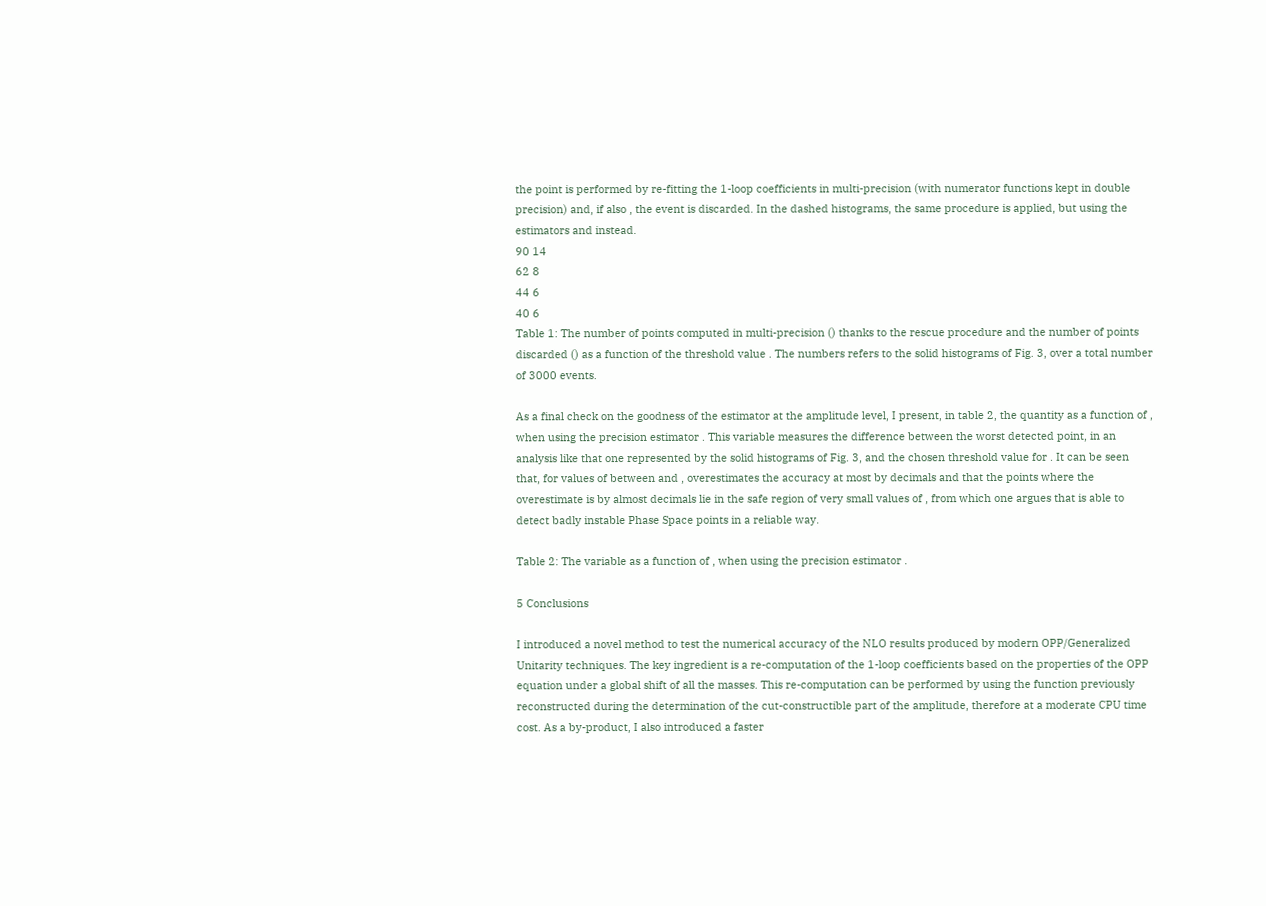the point is performed by re-fitting the 1-loop coefficients in multi-precision (with numerator functions kept in double precision) and, if also , the event is discarded. In the dashed histograms, the same procedure is applied, but using the estimators and instead.
90 14
62 8
44 6
40 6
Table 1: The number of points computed in multi-precision () thanks to the rescue procedure and the number of points discarded () as a function of the threshold value . The numbers refers to the solid histograms of Fig. 3, over a total number of 3000 events.

As a final check on the goodness of the estimator at the amplitude level, I present, in table 2, the quantity as a function of , when using the precision estimator . This variable measures the difference between the worst detected point, in an analysis like that one represented by the solid histograms of Fig. 3, and the chosen threshold value for . It can be seen that, for values of between and , overestimates the accuracy at most by decimals and that the points where the overestimate is by almost decimals lie in the safe region of very small values of , from which one argues that is able to detect badly instable Phase Space points in a reliable way.

Table 2: The variable as a function of , when using the precision estimator .

5 Conclusions

I introduced a novel method to test the numerical accuracy of the NLO results produced by modern OPP/Generalized Unitarity techniques. The key ingredient is a re-computation of the 1-loop coefficients based on the properties of the OPP equation under a global shift of all the masses. This re-computation can be performed by using the function previously reconstructed during the determination of the cut-constructible part of the amplitude, therefore at a moderate CPU time cost. As a by-product, I also introduced a faster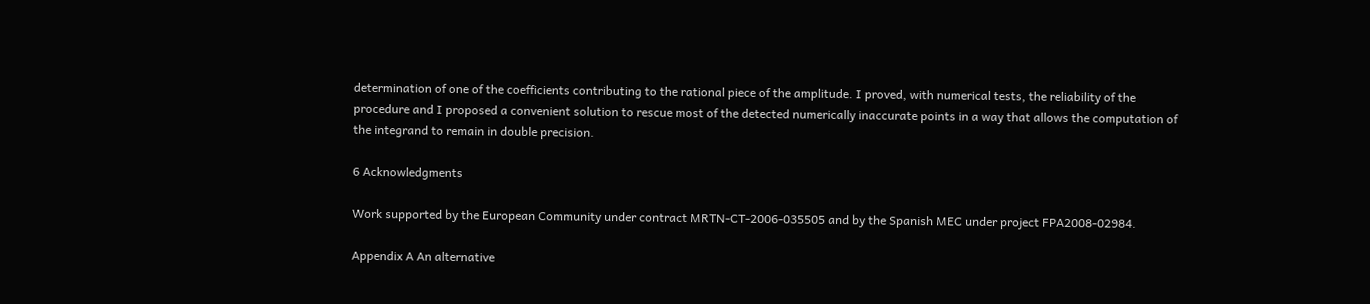determination of one of the coefficients contributing to the rational piece of the amplitude. I proved, with numerical tests, the reliability of the procedure and I proposed a convenient solution to rescue most of the detected numerically inaccurate points in a way that allows the computation of the integrand to remain in double precision.

6 Acknowledgments

Work supported by the European Community under contract MRTN-CT-2006-035505 and by the Spanish MEC under project FPA2008-02984.

Appendix A An alternative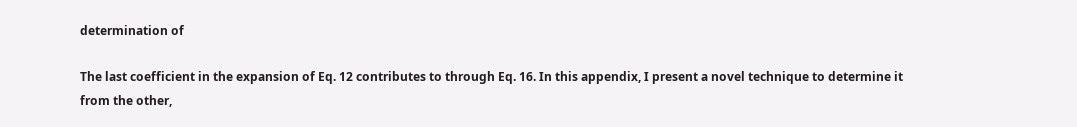determination of

The last coefficient in the expansion of Eq. 12 contributes to through Eq. 16. In this appendix, I present a novel technique to determine it from the other,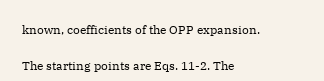known, coefficients of the OPP expansion.

The starting points are Eqs. 11-2. The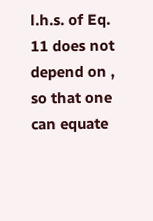l.h.s. of Eq. 11 does not depend on , so that one can equate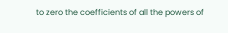to zero the coefficients of all the powers of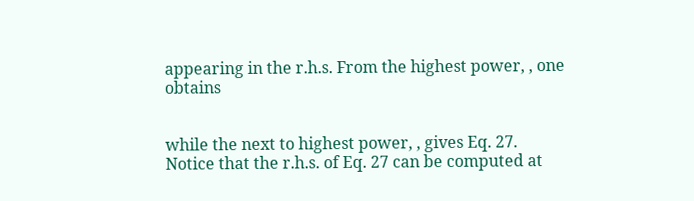appearing in the r.h.s. From the highest power, , one obtains


while the next to highest power, , gives Eq. 27. Notice that the r.h.s. of Eq. 27 can be computed at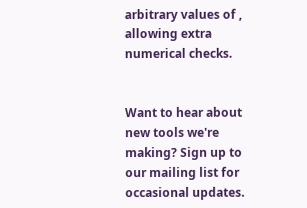arbitrary values of , allowing extra numerical checks.


Want to hear about new tools we're making? Sign up to our mailing list for occasional updates.